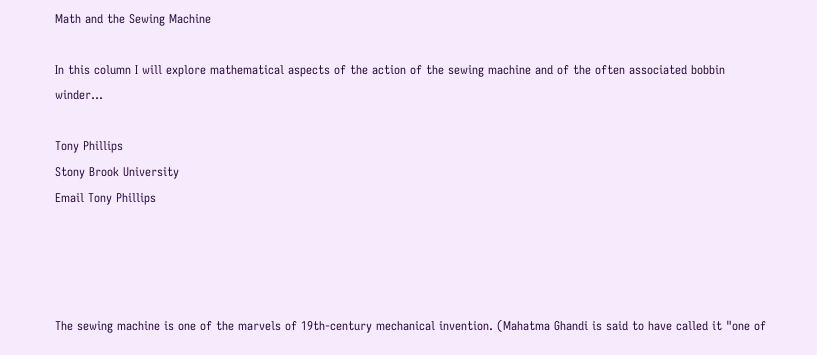Math and the Sewing Machine

In this column I will explore mathematical aspects of the action of the sewing machine and of the often associated bobbin winder...

Tony Phillips
Stony Brook University
Email Tony Phillips




The sewing machine is one of the marvels of 19th-century mechanical invention. (Mahatma Ghandi is said to have called it "one of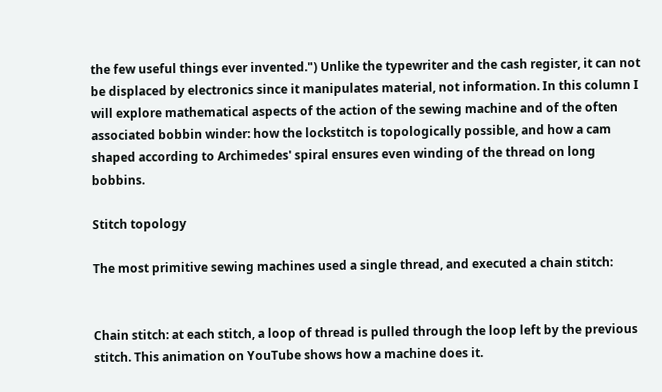the few useful things ever invented.") Unlike the typewriter and the cash register, it can not be displaced by electronics since it manipulates material, not information. In this column I will explore mathematical aspects of the action of the sewing machine and of the often associated bobbin winder: how the lockstitch is topologically possible, and how a cam shaped according to Archimedes' spiral ensures even winding of the thread on long bobbins.

Stitch topology

The most primitive sewing machines used a single thread, and executed a chain stitch:


Chain stitch: at each stitch, a loop of thread is pulled through the loop left by the previous stitch. This animation on YouTube shows how a machine does it.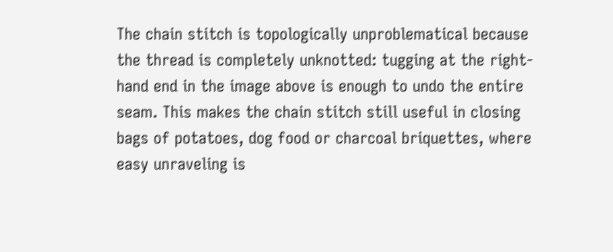The chain stitch is topologically unproblematical because the thread is completely unknotted: tugging at the right-hand end in the image above is enough to undo the entire seam. This makes the chain stitch still useful in closing bags of potatoes, dog food or charcoal briquettes, where easy unraveling is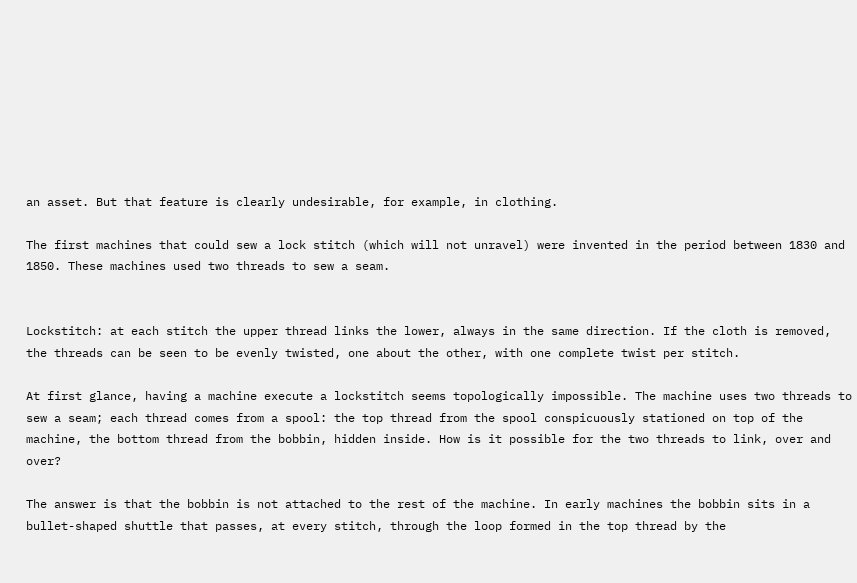an asset. But that feature is clearly undesirable, for example, in clothing.

The first machines that could sew a lock stitch (which will not unravel) were invented in the period between 1830 and 1850. These machines used two threads to sew a seam.


Lockstitch: at each stitch the upper thread links the lower, always in the same direction. If the cloth is removed, the threads can be seen to be evenly twisted, one about the other, with one complete twist per stitch.

At first glance, having a machine execute a lockstitch seems topologically impossible. The machine uses two threads to sew a seam; each thread comes from a spool: the top thread from the spool conspicuously stationed on top of the machine, the bottom thread from the bobbin, hidden inside. How is it possible for the two threads to link, over and over?

The answer is that the bobbin is not attached to the rest of the machine. In early machines the bobbin sits in a bullet-shaped shuttle that passes, at every stitch, through the loop formed in the top thread by the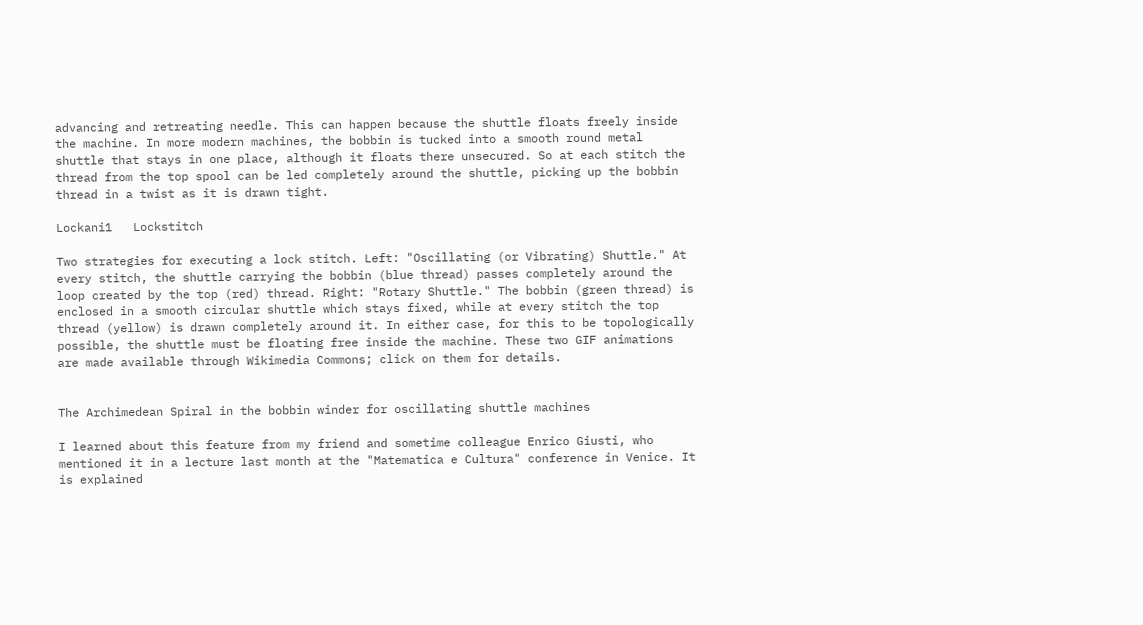advancing and retreating needle. This can happen because the shuttle floats freely inside the machine. In more modern machines, the bobbin is tucked into a smooth round metal shuttle that stays in one place, although it floats there unsecured. So at each stitch the thread from the top spool can be led completely around the shuttle, picking up the bobbin thread in a twist as it is drawn tight.

Lockani1   Lockstitch

Two strategies for executing a lock stitch. Left: "Oscillating (or Vibrating) Shuttle." At every stitch, the shuttle carrying the bobbin (blue thread) passes completely around the loop created by the top (red) thread. Right: "Rotary Shuttle." The bobbin (green thread) is enclosed in a smooth circular shuttle which stays fixed, while at every stitch the top thread (yellow) is drawn completely around it. In either case, for this to be topologically possible, the shuttle must be floating free inside the machine. These two GIF animations are made available through Wikimedia Commons; click on them for details.


The Archimedean Spiral in the bobbin winder for oscillating shuttle machines

I learned about this feature from my friend and sometime colleague Enrico Giusti, who mentioned it in a lecture last month at the "Matematica e Cultura" conference in Venice. It is explained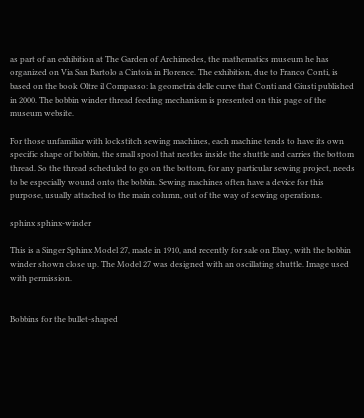as part of an exhibition at The Garden of Archimedes, the mathematics museum he has organized on Via San Bartolo a Cintoia in Florence. The exhibition, due to Franco Conti, is based on the book Oltre il Compasso: la geometria delle curve that Conti and Giusti published in 2000. The bobbin winder thread feeding mechanism is presented on this page of the museum website.

For those unfamiliar with lockstitch sewing machines, each machine tends to have its own specific shape of bobbin, the small spool that nestles inside the shuttle and carries the bottom thread. So the thread scheduled to go on the bottom, for any particular sewing project, needs to be especially wound onto the bobbin. Sewing machines often have a device for this purpose, usually attached to the main column, out of the way of sewing operations.

sphinx sphinx-winder

This is a Singer Sphinx Model 27, made in 1910, and recently for sale on Ebay, with the bobbin winder shown close up. The Model 27 was designed with an oscillating shuttle. Image used with permission.


Bobbins for the bullet-shaped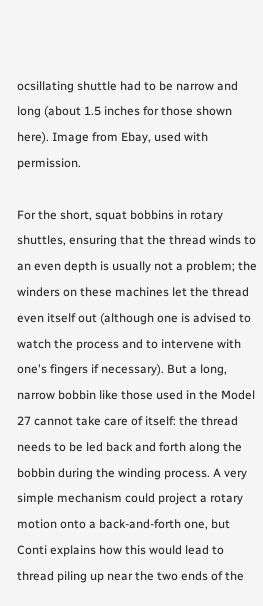ocsillating shuttle had to be narrow and long (about 1.5 inches for those shown here). Image from Ebay, used with permission.

For the short, squat bobbins in rotary shuttles, ensuring that the thread winds to an even depth is usually not a problem; the winders on these machines let the thread even itself out (although one is advised to watch the process and to intervene with one's fingers if necessary). But a long, narrow bobbin like those used in the Model 27 cannot take care of itself: the thread needs to be led back and forth along the bobbin during the winding process. A very simple mechanism could project a rotary motion onto a back-and-forth one, but Conti explains how this would lead to thread piling up near the two ends of the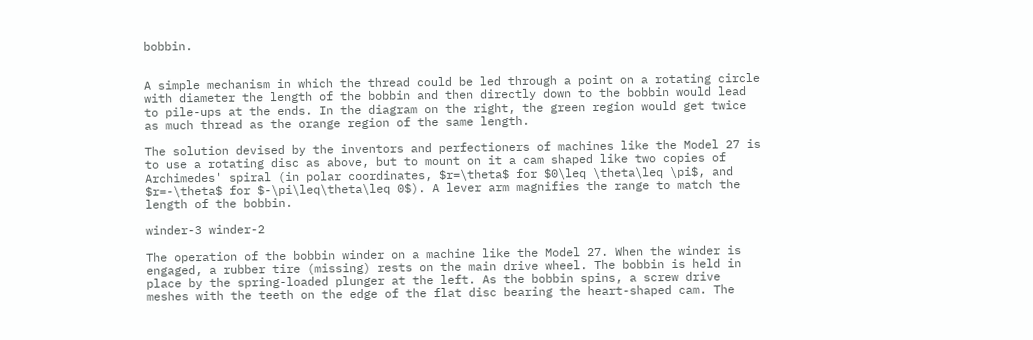bobbin.


A simple mechanism in which the thread could be led through a point on a rotating circle with diameter the length of the bobbin and then directly down to the bobbin would lead to pile-ups at the ends. In the diagram on the right, the green region would get twice as much thread as the orange region of the same length.

The solution devised by the inventors and perfectioners of machines like the Model 27 is to use a rotating disc as above, but to mount on it a cam shaped like two copies of Archimedes' spiral (in polar coordinates, $r=\theta$ for $0\leq \theta\leq \pi$, and $r=-\theta$ for $-\pi\leq\theta\leq 0$). A lever arm magnifies the range to match the length of the bobbin.

winder-3 winder-2

The operation of the bobbin winder on a machine like the Model 27. When the winder is engaged, a rubber tire (missing) rests on the main drive wheel. The bobbin is held in place by the spring-loaded plunger at the left. As the bobbin spins, a screw drive meshes with the teeth on the edge of the flat disc bearing the heart-shaped cam. The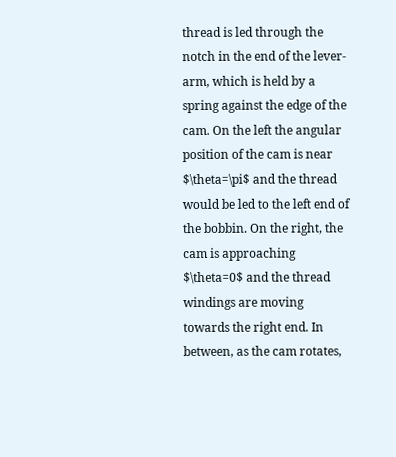thread is led through the notch in the end of the lever-arm, which is held by a spring against the edge of the cam. On the left the angular position of the cam is near $\theta=\pi$ and the thread would be led to the left end of the bobbin. On the right, the cam is approaching $\theta=0$ and the thread windings are moving towards the right end. In between, as the cam rotates,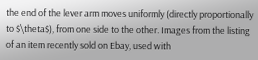the end of the lever arm moves uniformly (directly proportionally to $\theta$), from one side to the other. Images from the listing of an item recently sold on Ebay, used with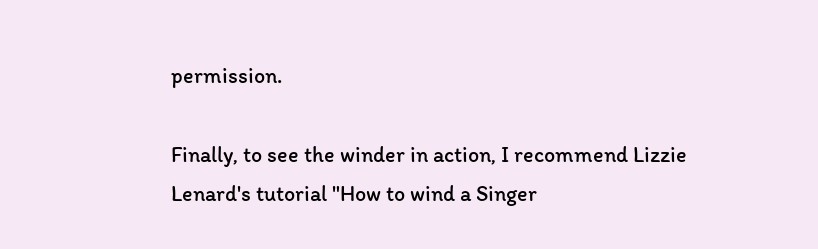permission.

Finally, to see the winder in action, I recommend Lizzie Lenard's tutorial "How to wind a Singer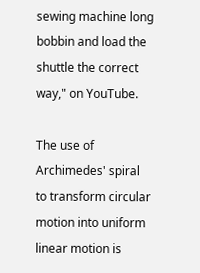sewing machine long bobbin and load the shuttle the correct way," on YouTube.

The use of Archimedes' spiral to transform circular motion into uniform linear motion is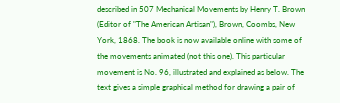described in 507 Mechanical Movements by Henry T. Brown (Editor of "The American Artisan"), Brown, Coombs, New York, 1868. The book is now available online with some of the movements animated (not this one). This particular movement is No. 96, illustrated and explained as below. The text gives a simple graphical method for drawing a pair of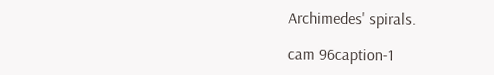Archimedes' spirals.

cam 96caption-1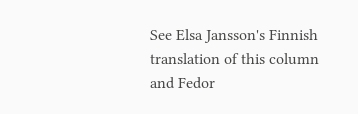See Elsa Jansson's Finnish translation of this column and Fedor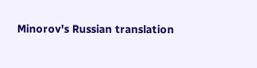Minorov's Russian translation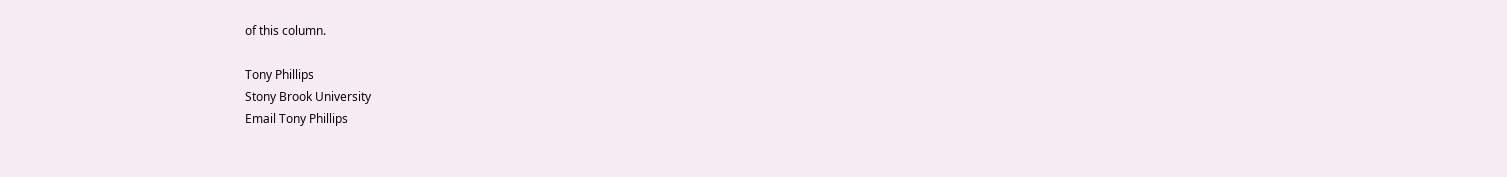of this column.

Tony Phillips
Stony Brook University
Email Tony Phillips